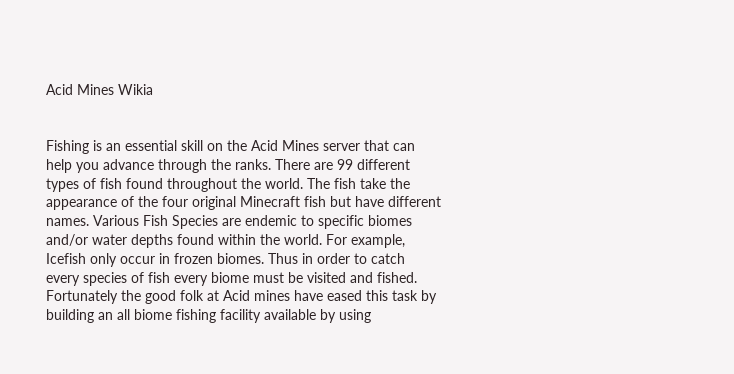Acid Mines Wikia


Fishing is an essential skill on the Acid Mines server that can help you advance through the ranks. There are 99 different types of fish found throughout the world. The fish take the appearance of the four original Minecraft fish but have different names. Various Fish Species are endemic to specific biomes and/or water depths found within the world. For example, Icefish only occur in frozen biomes. Thus in order to catch every species of fish every biome must be visited and fished. Fortunately the good folk at Acid mines have eased this task by building an all biome fishing facility available by using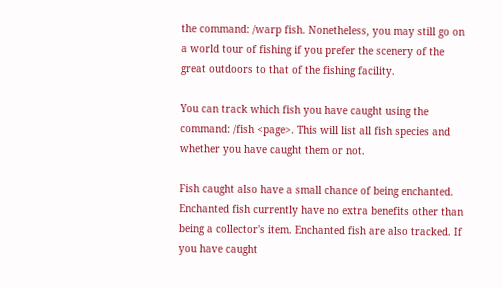the command: /warp fish. Nonetheless, you may still go on a world tour of fishing if you prefer the scenery of the great outdoors to that of the fishing facility.

You can track which fish you have caught using the command: /fish <page>. This will list all fish species and whether you have caught them or not.

Fish caught also have a small chance of being enchanted. Enchanted fish currently have no extra benefits other than being a collector's item. Enchanted fish are also tracked. If you have caught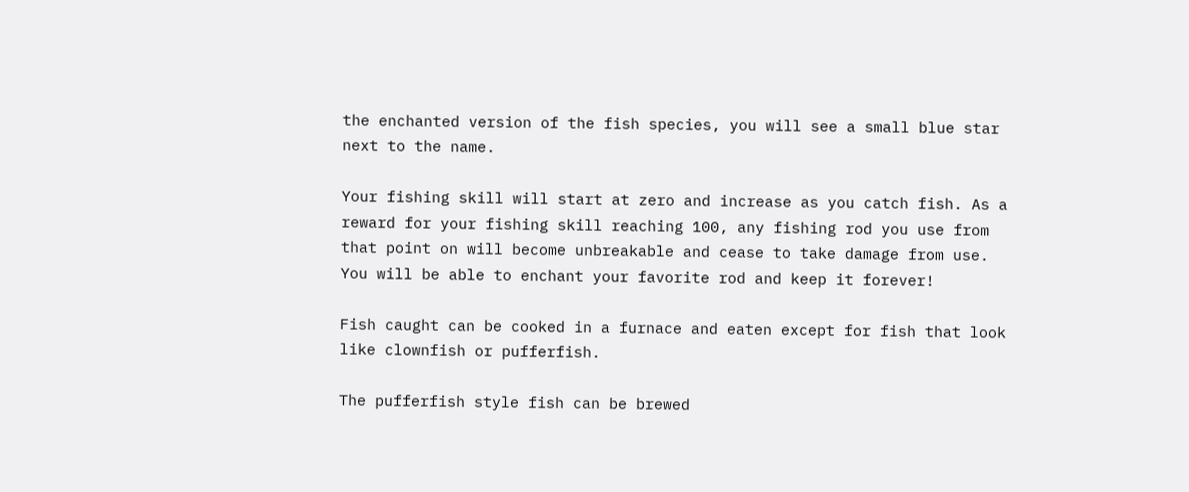the enchanted version of the fish species, you will see a small blue star next to the name.

Your fishing skill will start at zero and increase as you catch fish. As a reward for your fishing skill reaching 100, any fishing rod you use from that point on will become unbreakable and cease to take damage from use. You will be able to enchant your favorite rod and keep it forever!

Fish caught can be cooked in a furnace and eaten except for fish that look like clownfish or pufferfish.

The pufferfish style fish can be brewed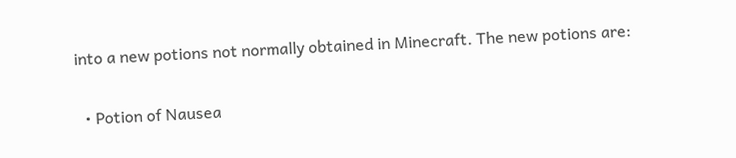into a new potions not normally obtained in Minecraft. The new potions are:

  • Potion of Nausea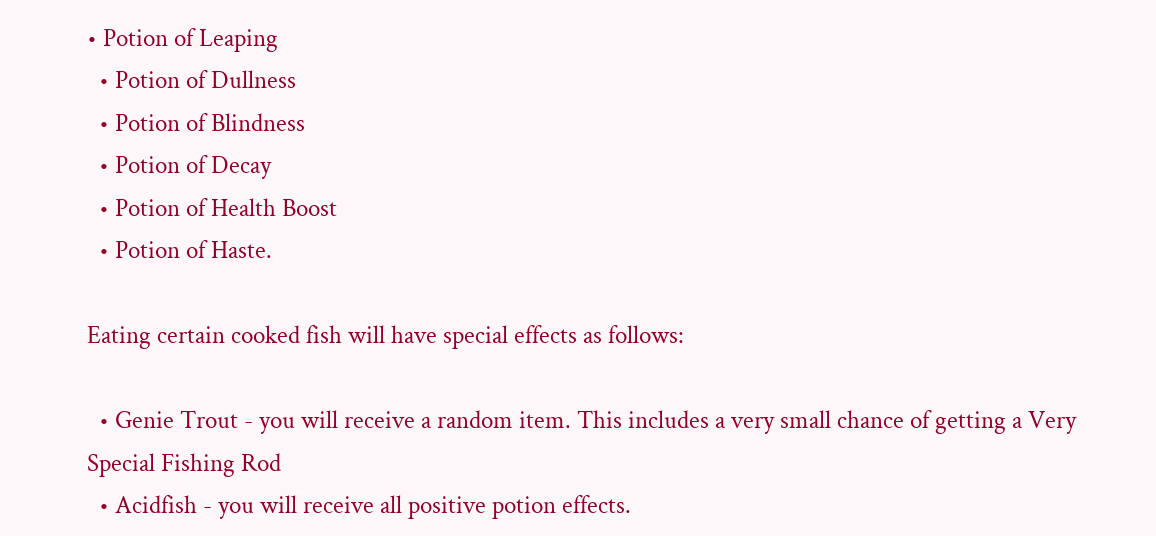• Potion of Leaping
  • Potion of Dullness
  • Potion of Blindness
  • Potion of Decay
  • Potion of Health Boost
  • Potion of Haste.

Eating certain cooked fish will have special effects as follows:

  • Genie Trout - you will receive a random item. This includes a very small chance of getting a Very Special Fishing Rod
  • Acidfish - you will receive all positive potion effects.